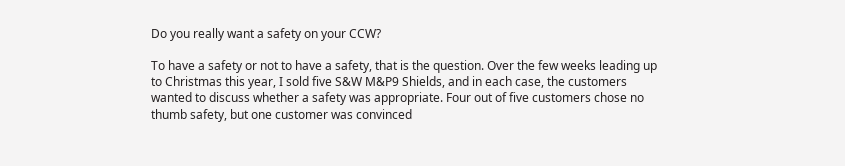Do you really want a safety on your CCW?

To have a safety or not to have a safety, that is the question. Over the few weeks leading up to Christmas this year, I sold five S&W M&P9 Shields, and in each case, the customers wanted to discuss whether a safety was appropriate. Four out of five customers chose no thumb safety, but one customer was convinced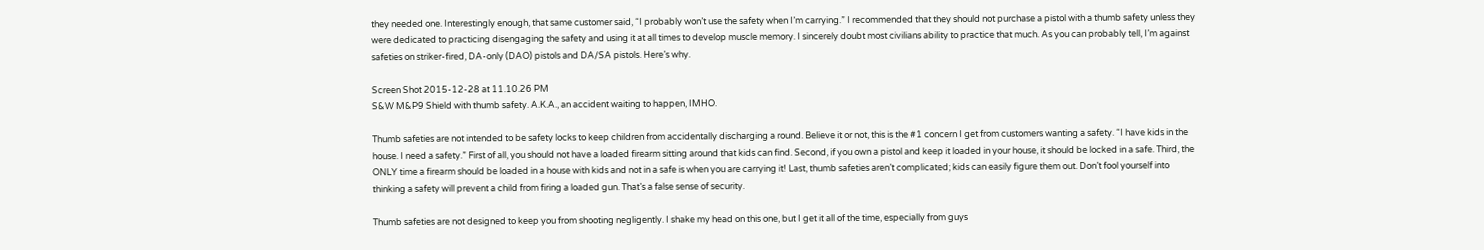they needed one. Interestingly enough, that same customer said, “I probably won’t use the safety when I’m carrying.” I recommended that they should not purchase a pistol with a thumb safety unless they were dedicated to practicing disengaging the safety and using it at all times to develop muscle memory. I sincerely doubt most civilians ability to practice that much. As you can probably tell, I’m against safeties on striker-fired, DA-only (DAO) pistols and DA/SA pistols. Here’s why.

Screen Shot 2015-12-28 at 11.10.26 PM
S&W M&P9 Shield with thumb safety. A.K.A., an accident waiting to happen, IMHO.

Thumb safeties are not intended to be safety locks to keep children from accidentally discharging a round. Believe it or not, this is the #1 concern I get from customers wanting a safety. “I have kids in the house. I need a safety.” First of all, you should not have a loaded firearm sitting around that kids can find. Second, if you own a pistol and keep it loaded in your house, it should be locked in a safe. Third, the ONLY time a firearm should be loaded in a house with kids and not in a safe is when you are carrying it! Last, thumb safeties aren’t complicated; kids can easily figure them out. Don’t fool yourself into thinking a safety will prevent a child from firing a loaded gun. That’s a false sense of security.

Thumb safeties are not designed to keep you from shooting negligently. I shake my head on this one, but I get it all of the time, especially from guys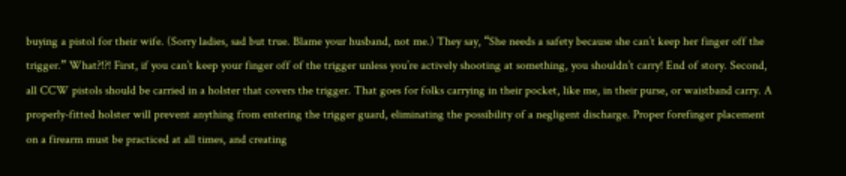buying a pistol for their wife. (Sorry ladies, sad but true. Blame your husband, not me.) They say, “She needs a safety because she can’t keep her finger off the trigger.” What?!?! First, if you can’t keep your finger off of the trigger unless you’re actively shooting at something, you shouldn’t carry! End of story. Second, all CCW pistols should be carried in a holster that covers the trigger. That goes for folks carrying in their pocket, like me, in their purse, or waistband carry. A properly-fitted holster will prevent anything from entering the trigger guard, eliminating the possibility of a negligent discharge. Proper forefinger placement on a firearm must be practiced at all times, and creating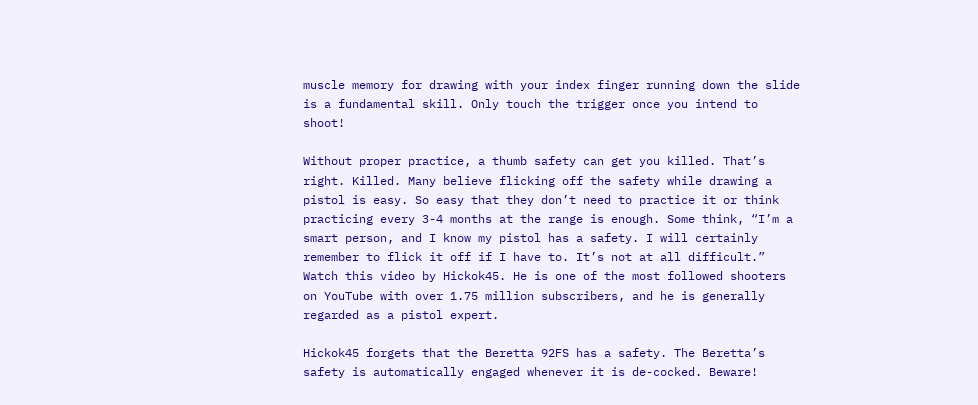muscle memory for drawing with your index finger running down the slide is a fundamental skill. Only touch the trigger once you intend to shoot!

Without proper practice, a thumb safety can get you killed. That’s right. Killed. Many believe flicking off the safety while drawing a pistol is easy. So easy that they don’t need to practice it or think practicing every 3-4 months at the range is enough. Some think, “I’m a smart person, and I know my pistol has a safety. I will certainly remember to flick it off if I have to. It’s not at all difficult.” Watch this video by Hickok45. He is one of the most followed shooters on YouTube with over 1.75 million subscribers, and he is generally regarded as a pistol expert.

Hickok45 forgets that the Beretta 92FS has a safety. The Beretta’s safety is automatically engaged whenever it is de-cocked. Beware!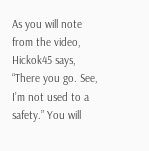As you will note from the video, Hickok45 says, “There you go. See, I’m not used to a safety.” You will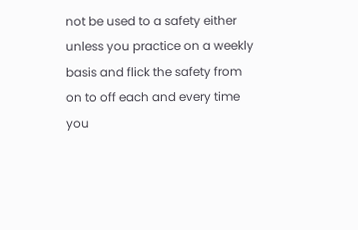not be used to a safety either unless you practice on a weekly basis and flick the safety from on to off each and every time you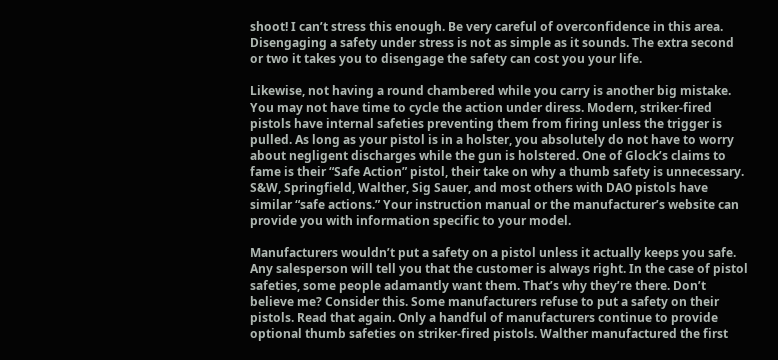shoot! I can’t stress this enough. Be very careful of overconfidence in this area. Disengaging a safety under stress is not as simple as it sounds. The extra second or two it takes you to disengage the safety can cost you your life.

Likewise, not having a round chambered while you carry is another big mistake. You may not have time to cycle the action under diress. Modern, striker-fired pistols have internal safeties preventing them from firing unless the trigger is pulled. As long as your pistol is in a holster, you absolutely do not have to worry about negligent discharges while the gun is holstered. One of Glock’s claims to fame is their “Safe Action” pistol, their take on why a thumb safety is unnecessary. S&W, Springfield, Walther, Sig Sauer, and most others with DAO pistols have similar “safe actions.” Your instruction manual or the manufacturer’s website can provide you with information specific to your model.

Manufacturers wouldn’t put a safety on a pistol unless it actually keeps you safe. Any salesperson will tell you that the customer is always right. In the case of pistol safeties, some people adamantly want them. That’s why they’re there. Don’t believe me? Consider this. Some manufacturers refuse to put a safety on their pistols. Read that again. Only a handful of manufacturers continue to provide optional thumb safeties on striker-fired pistols. Walther manufactured the first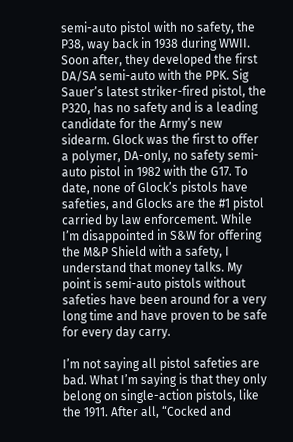semi-auto pistol with no safety, the P38, way back in 1938 during WWII. Soon after, they developed the first DA/SA semi-auto with the PPK. Sig Sauer’s latest striker-fired pistol, the P320, has no safety and is a leading candidate for the Army’s new sidearm. Glock was the first to offer a polymer, DA-only, no safety semi-auto pistol in 1982 with the G17. To date, none of Glock’s pistols have safeties, and Glocks are the #1 pistol carried by law enforcement. While I’m disappointed in S&W for offering the M&P Shield with a safety, I understand that money talks. My point is semi-auto pistols without safeties have been around for a very long time and have proven to be safe for every day carry.

I’m not saying all pistol safeties are bad. What I’m saying is that they only belong on single-action pistols, like the 1911. After all, “Cocked and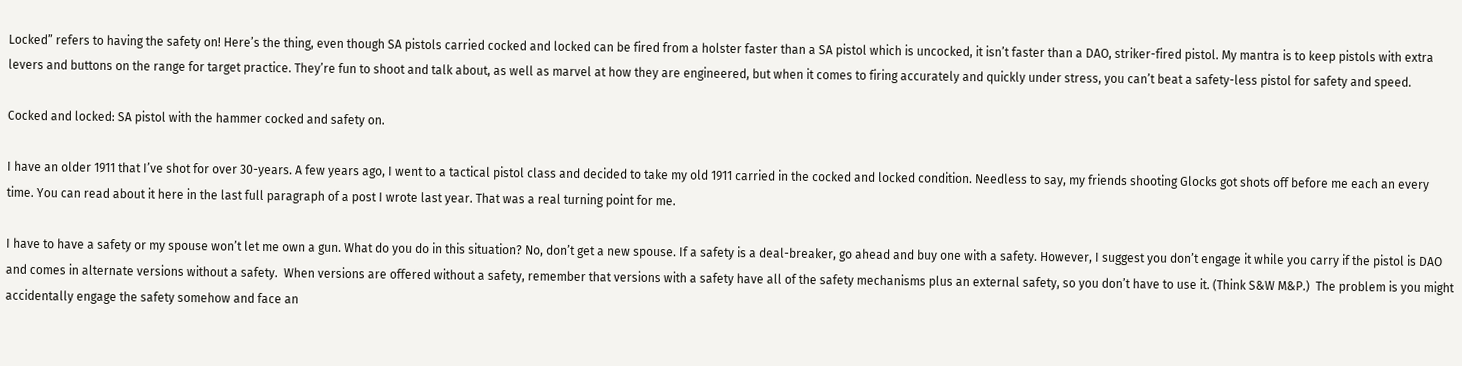Locked” refers to having the safety on! Here’s the thing, even though SA pistols carried cocked and locked can be fired from a holster faster than a SA pistol which is uncocked, it isn’t faster than a DAO, striker-fired pistol. My mantra is to keep pistols with extra levers and buttons on the range for target practice. They’re fun to shoot and talk about, as well as marvel at how they are engineered, but when it comes to firing accurately and quickly under stress, you can’t beat a safety-less pistol for safety and speed.

Cocked and locked: SA pistol with the hammer cocked and safety on.

I have an older 1911 that I’ve shot for over 30-years. A few years ago, I went to a tactical pistol class and decided to take my old 1911 carried in the cocked and locked condition. Needless to say, my friends shooting Glocks got shots off before me each an every time. You can read about it here in the last full paragraph of a post I wrote last year. That was a real turning point for me.

I have to have a safety or my spouse won’t let me own a gun. What do you do in this situation? No, don’t get a new spouse. If a safety is a deal-breaker, go ahead and buy one with a safety. However, I suggest you don’t engage it while you carry if the pistol is DAO and comes in alternate versions without a safety.  When versions are offered without a safety, remember that versions with a safety have all of the safety mechanisms plus an external safety, so you don’t have to use it. (Think S&W M&P.)  The problem is you might accidentally engage the safety somehow and face an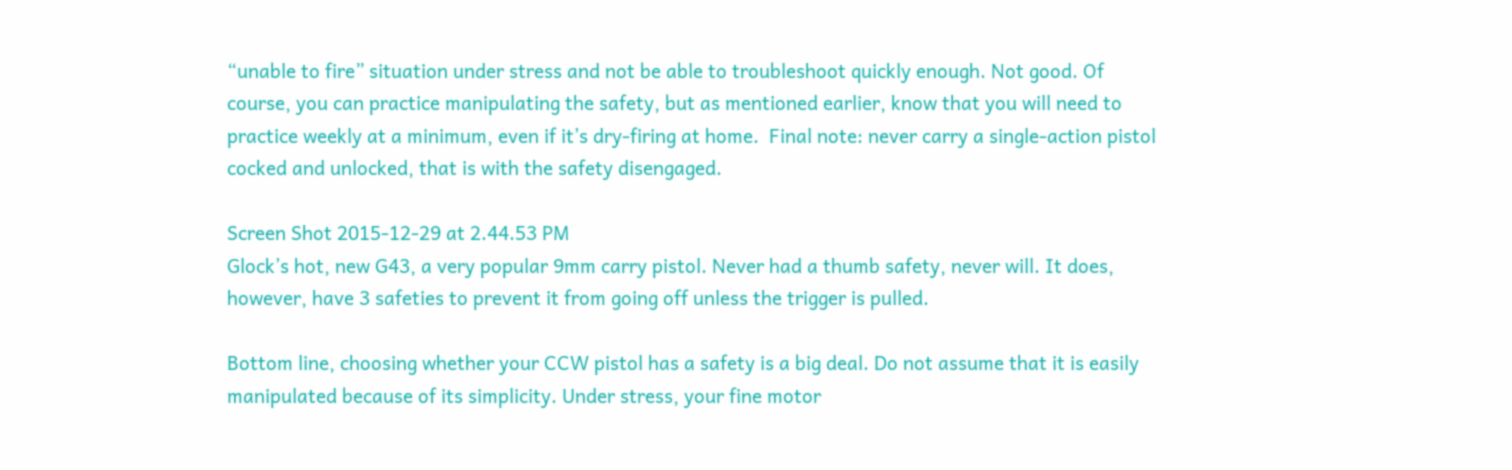“unable to fire” situation under stress and not be able to troubleshoot quickly enough. Not good. Of course, you can practice manipulating the safety, but as mentioned earlier, know that you will need to practice weekly at a minimum, even if it’s dry-firing at home.  Final note: never carry a single-action pistol cocked and unlocked, that is with the safety disengaged.

Screen Shot 2015-12-29 at 2.44.53 PM
Glock’s hot, new G43, a very popular 9mm carry pistol. Never had a thumb safety, never will. It does, however, have 3 safeties to prevent it from going off unless the trigger is pulled.

Bottom line, choosing whether your CCW pistol has a safety is a big deal. Do not assume that it is easily manipulated because of its simplicity. Under stress, your fine motor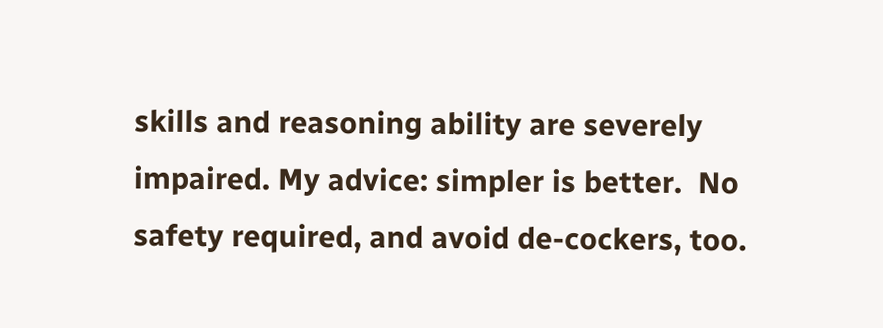skills and reasoning ability are severely impaired. My advice: simpler is better.  No safety required, and avoid de-cockers, too.